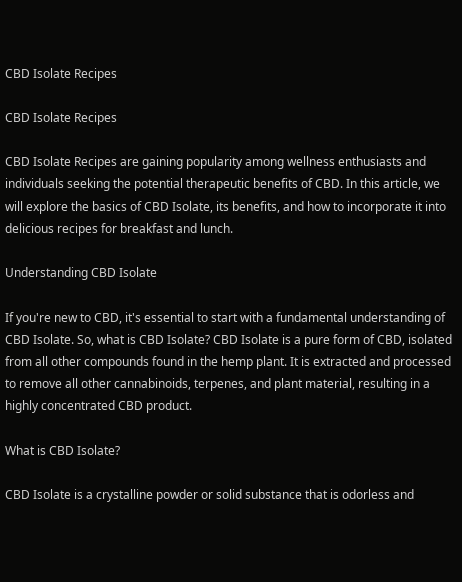CBD Isolate Recipes

CBD Isolate Recipes

CBD Isolate Recipes are gaining popularity among wellness enthusiasts and individuals seeking the potential therapeutic benefits of CBD. In this article, we will explore the basics of CBD Isolate, its benefits, and how to incorporate it into delicious recipes for breakfast and lunch.

Understanding CBD Isolate

If you're new to CBD, it's essential to start with a fundamental understanding of CBD Isolate. So, what is CBD Isolate? CBD Isolate is a pure form of CBD, isolated from all other compounds found in the hemp plant. It is extracted and processed to remove all other cannabinoids, terpenes, and plant material, resulting in a highly concentrated CBD product.

What is CBD Isolate?

CBD Isolate is a crystalline powder or solid substance that is odorless and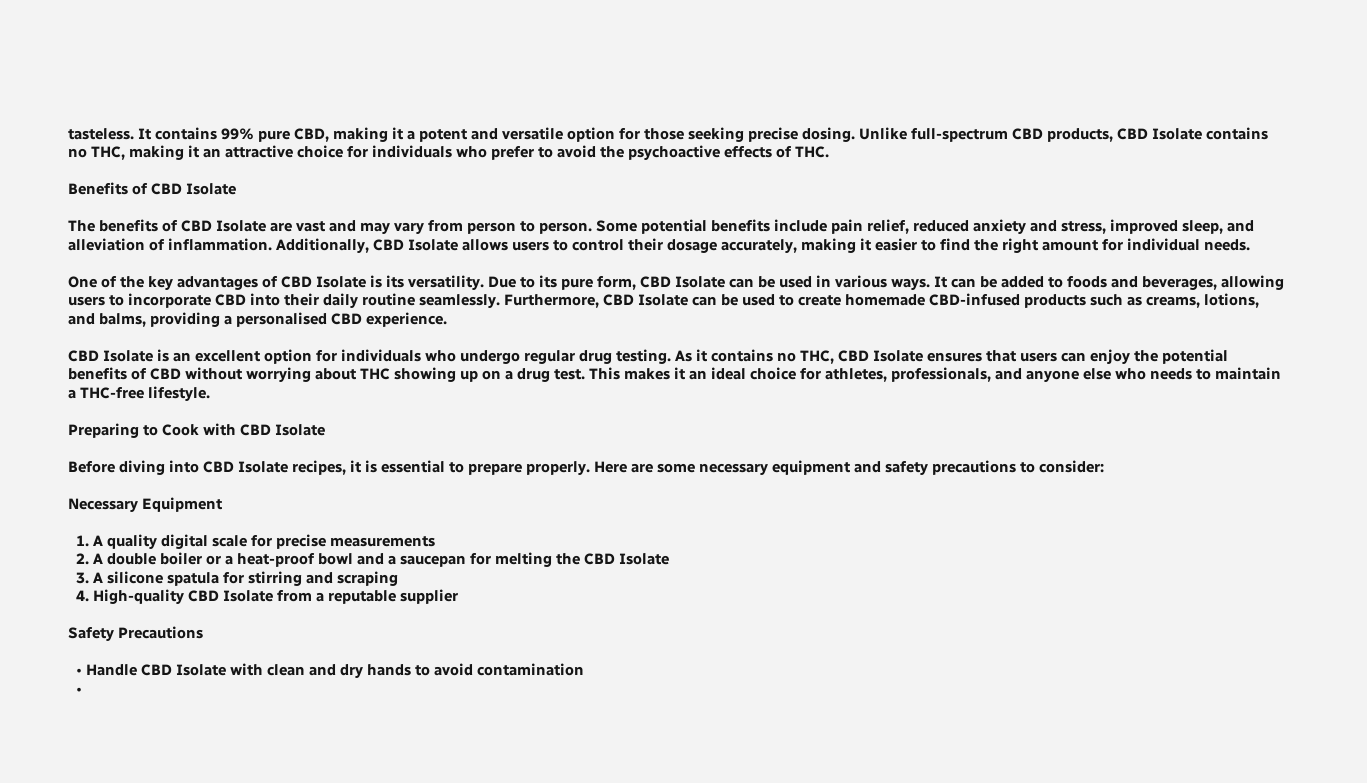tasteless. It contains 99% pure CBD, making it a potent and versatile option for those seeking precise dosing. Unlike full-spectrum CBD products, CBD Isolate contains no THC, making it an attractive choice for individuals who prefer to avoid the psychoactive effects of THC.

Benefits of CBD Isolate

The benefits of CBD Isolate are vast and may vary from person to person. Some potential benefits include pain relief, reduced anxiety and stress, improved sleep, and alleviation of inflammation. Additionally, CBD Isolate allows users to control their dosage accurately, making it easier to find the right amount for individual needs.

One of the key advantages of CBD Isolate is its versatility. Due to its pure form, CBD Isolate can be used in various ways. It can be added to foods and beverages, allowing users to incorporate CBD into their daily routine seamlessly. Furthermore, CBD Isolate can be used to create homemade CBD-infused products such as creams, lotions, and balms, providing a personalised CBD experience.

CBD Isolate is an excellent option for individuals who undergo regular drug testing. As it contains no THC, CBD Isolate ensures that users can enjoy the potential benefits of CBD without worrying about THC showing up on a drug test. This makes it an ideal choice for athletes, professionals, and anyone else who needs to maintain a THC-free lifestyle.

Preparing to Cook with CBD Isolate

Before diving into CBD Isolate recipes, it is essential to prepare properly. Here are some necessary equipment and safety precautions to consider:

Necessary Equipment

  1. A quality digital scale for precise measurements
  2. A double boiler or a heat-proof bowl and a saucepan for melting the CBD Isolate
  3. A silicone spatula for stirring and scraping
  4. High-quality CBD Isolate from a reputable supplier

Safety Precautions

  • Handle CBD Isolate with clean and dry hands to avoid contamination
  •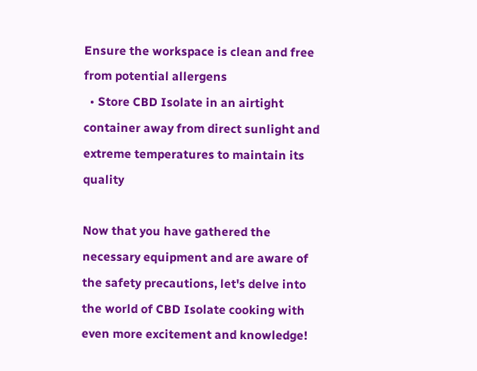Ensure the workspace is clean and free from potential allergens
  • Store CBD Isolate in an airtight container away from direct sunlight and extreme temperatures to maintain its quality

Now that you have gathered the necessary equipment and are aware of the safety precautions, let's delve into the world of CBD Isolate cooking with even more excitement and knowledge!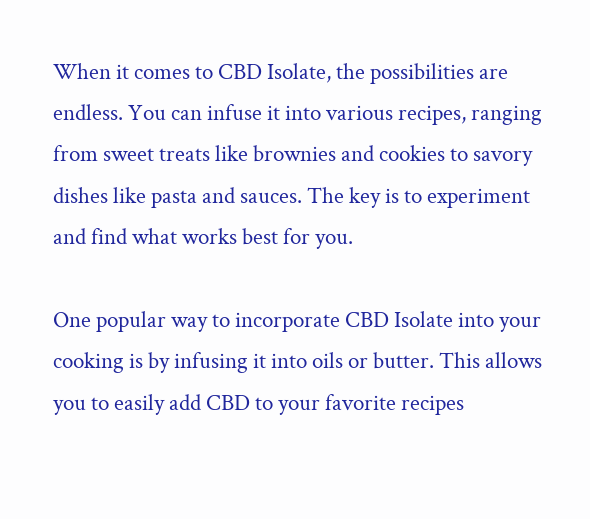When it comes to CBD Isolate, the possibilities are endless. You can infuse it into various recipes, ranging from sweet treats like brownies and cookies to savory dishes like pasta and sauces. The key is to experiment and find what works best for you.

One popular way to incorporate CBD Isolate into your cooking is by infusing it into oils or butter. This allows you to easily add CBD to your favorite recipes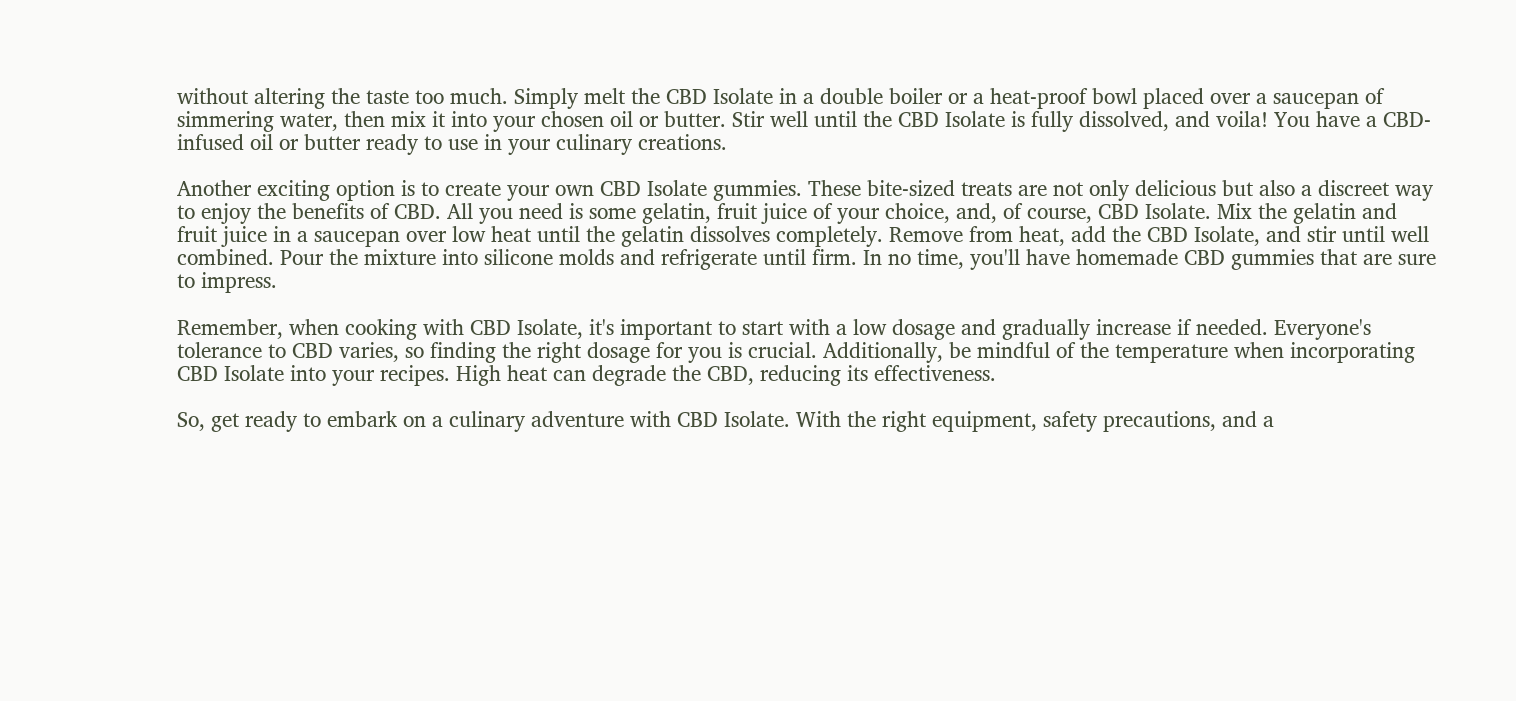without altering the taste too much. Simply melt the CBD Isolate in a double boiler or a heat-proof bowl placed over a saucepan of simmering water, then mix it into your chosen oil or butter. Stir well until the CBD Isolate is fully dissolved, and voila! You have a CBD-infused oil or butter ready to use in your culinary creations.

Another exciting option is to create your own CBD Isolate gummies. These bite-sized treats are not only delicious but also a discreet way to enjoy the benefits of CBD. All you need is some gelatin, fruit juice of your choice, and, of course, CBD Isolate. Mix the gelatin and fruit juice in a saucepan over low heat until the gelatin dissolves completely. Remove from heat, add the CBD Isolate, and stir until well combined. Pour the mixture into silicone molds and refrigerate until firm. In no time, you'll have homemade CBD gummies that are sure to impress.

Remember, when cooking with CBD Isolate, it's important to start with a low dosage and gradually increase if needed. Everyone's tolerance to CBD varies, so finding the right dosage for you is crucial. Additionally, be mindful of the temperature when incorporating CBD Isolate into your recipes. High heat can degrade the CBD, reducing its effectiveness.

So, get ready to embark on a culinary adventure with CBD Isolate. With the right equipment, safety precautions, and a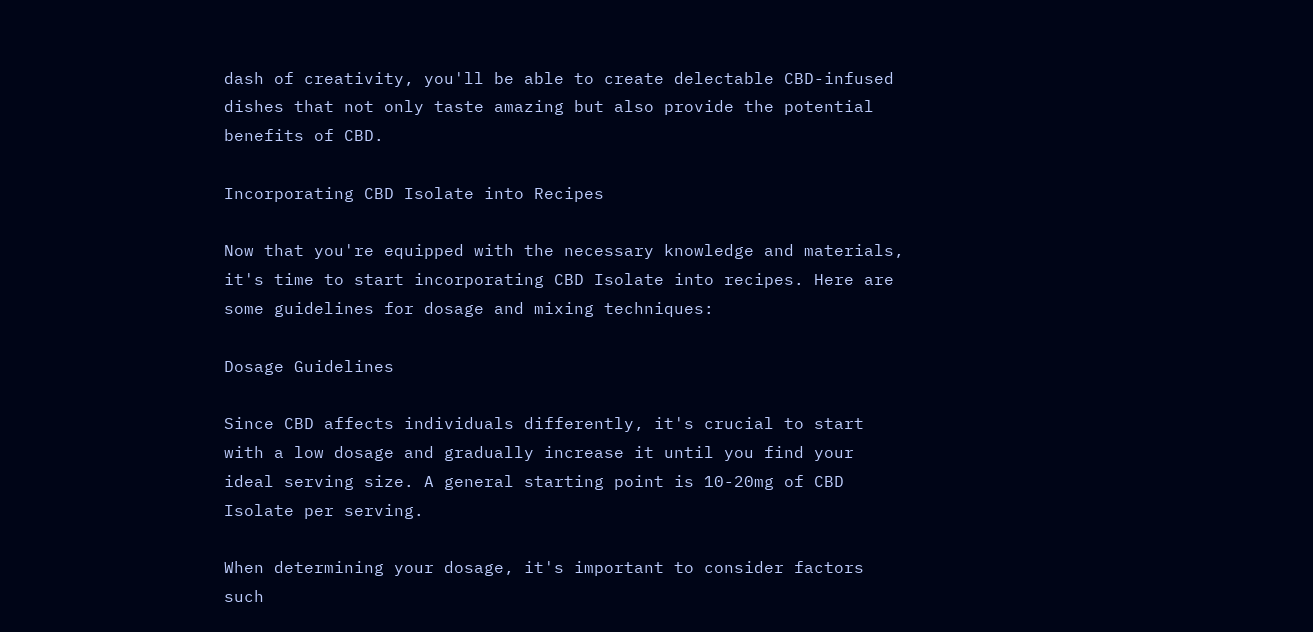dash of creativity, you'll be able to create delectable CBD-infused dishes that not only taste amazing but also provide the potential benefits of CBD.

Incorporating CBD Isolate into Recipes

Now that you're equipped with the necessary knowledge and materials, it's time to start incorporating CBD Isolate into recipes. Here are some guidelines for dosage and mixing techniques:

Dosage Guidelines

Since CBD affects individuals differently, it's crucial to start with a low dosage and gradually increase it until you find your ideal serving size. A general starting point is 10-20mg of CBD Isolate per serving.

When determining your dosage, it's important to consider factors such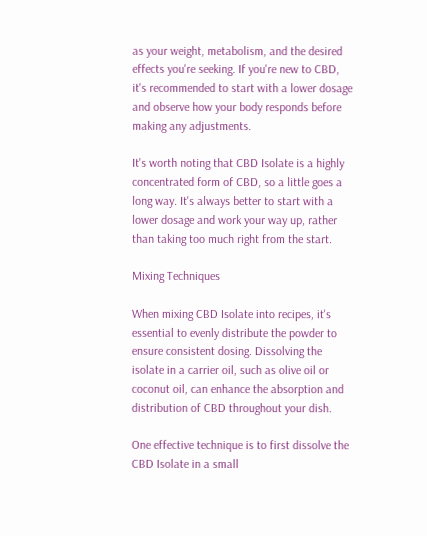as your weight, metabolism, and the desired effects you're seeking. If you're new to CBD, it's recommended to start with a lower dosage and observe how your body responds before making any adjustments.

It's worth noting that CBD Isolate is a highly concentrated form of CBD, so a little goes a long way. It's always better to start with a lower dosage and work your way up, rather than taking too much right from the start.

Mixing Techniques

When mixing CBD Isolate into recipes, it's essential to evenly distribute the powder to ensure consistent dosing. Dissolving the isolate in a carrier oil, such as olive oil or coconut oil, can enhance the absorption and distribution of CBD throughout your dish.

One effective technique is to first dissolve the CBD Isolate in a small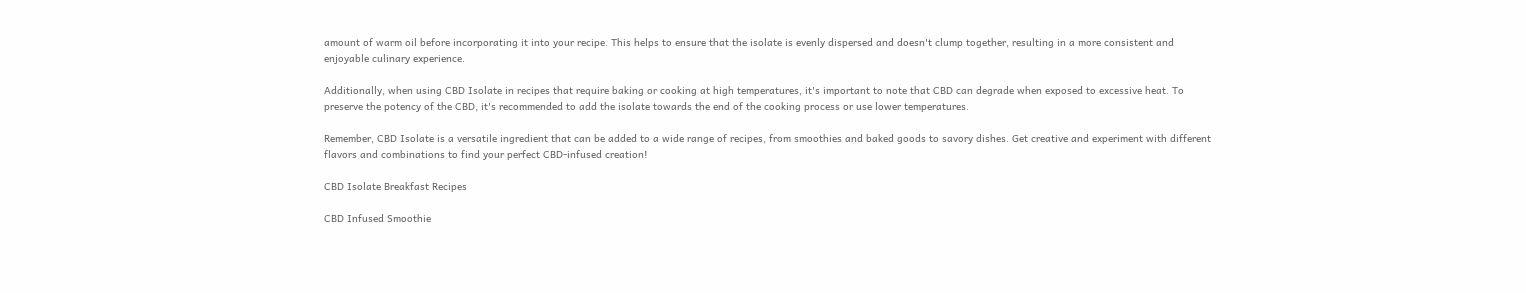amount of warm oil before incorporating it into your recipe. This helps to ensure that the isolate is evenly dispersed and doesn't clump together, resulting in a more consistent and enjoyable culinary experience.

Additionally, when using CBD Isolate in recipes that require baking or cooking at high temperatures, it's important to note that CBD can degrade when exposed to excessive heat. To preserve the potency of the CBD, it's recommended to add the isolate towards the end of the cooking process or use lower temperatures.

Remember, CBD Isolate is a versatile ingredient that can be added to a wide range of recipes, from smoothies and baked goods to savory dishes. Get creative and experiment with different flavors and combinations to find your perfect CBD-infused creation!

CBD Isolate Breakfast Recipes

CBD Infused Smoothie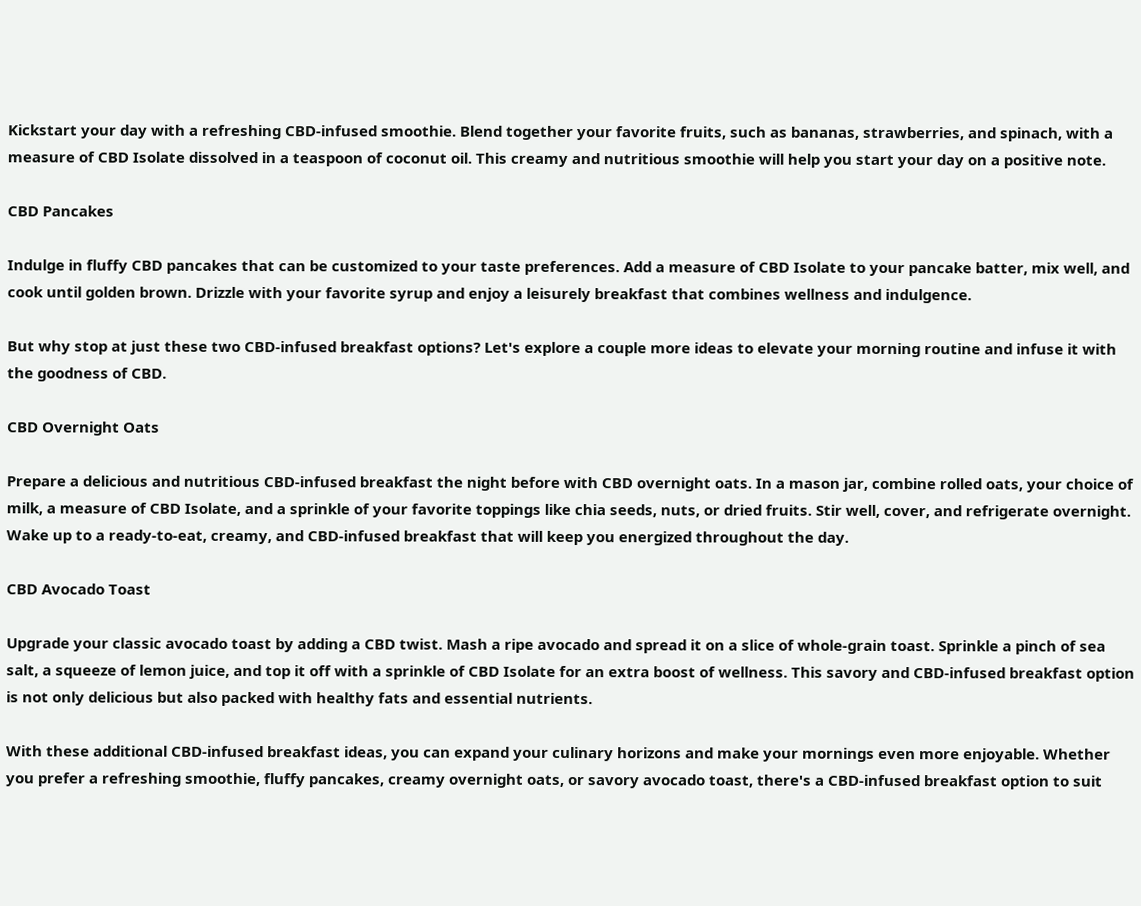Kickstart your day with a refreshing CBD-infused smoothie. Blend together your favorite fruits, such as bananas, strawberries, and spinach, with a measure of CBD Isolate dissolved in a teaspoon of coconut oil. This creamy and nutritious smoothie will help you start your day on a positive note.

CBD Pancakes

Indulge in fluffy CBD pancakes that can be customized to your taste preferences. Add a measure of CBD Isolate to your pancake batter, mix well, and cook until golden brown. Drizzle with your favorite syrup and enjoy a leisurely breakfast that combines wellness and indulgence.

But why stop at just these two CBD-infused breakfast options? Let's explore a couple more ideas to elevate your morning routine and infuse it with the goodness of CBD.

CBD Overnight Oats

Prepare a delicious and nutritious CBD-infused breakfast the night before with CBD overnight oats. In a mason jar, combine rolled oats, your choice of milk, a measure of CBD Isolate, and a sprinkle of your favorite toppings like chia seeds, nuts, or dried fruits. Stir well, cover, and refrigerate overnight. Wake up to a ready-to-eat, creamy, and CBD-infused breakfast that will keep you energized throughout the day.

CBD Avocado Toast

Upgrade your classic avocado toast by adding a CBD twist. Mash a ripe avocado and spread it on a slice of whole-grain toast. Sprinkle a pinch of sea salt, a squeeze of lemon juice, and top it off with a sprinkle of CBD Isolate for an extra boost of wellness. This savory and CBD-infused breakfast option is not only delicious but also packed with healthy fats and essential nutrients.

With these additional CBD-infused breakfast ideas, you can expand your culinary horizons and make your mornings even more enjoyable. Whether you prefer a refreshing smoothie, fluffy pancakes, creamy overnight oats, or savory avocado toast, there's a CBD-infused breakfast option to suit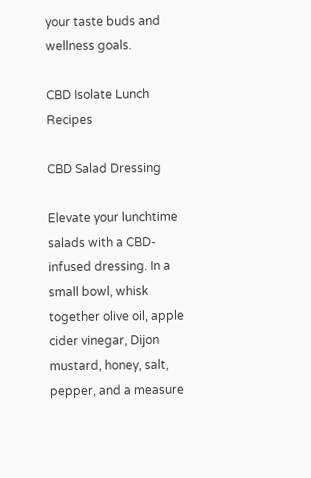your taste buds and wellness goals.

CBD Isolate Lunch Recipes

CBD Salad Dressing

Elevate your lunchtime salads with a CBD-infused dressing. In a small bowl, whisk together olive oil, apple cider vinegar, Dijon mustard, honey, salt, pepper, and a measure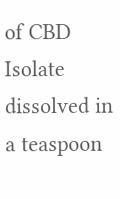of CBD Isolate dissolved in a teaspoon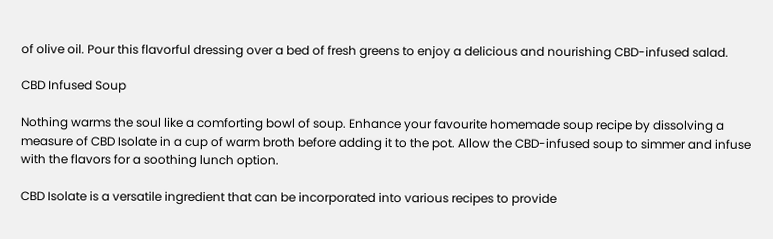of olive oil. Pour this flavorful dressing over a bed of fresh greens to enjoy a delicious and nourishing CBD-infused salad.

CBD Infused Soup

Nothing warms the soul like a comforting bowl of soup. Enhance your favourite homemade soup recipe by dissolving a measure of CBD Isolate in a cup of warm broth before adding it to the pot. Allow the CBD-infused soup to simmer and infuse with the flavors for a soothing lunch option.

CBD Isolate is a versatile ingredient that can be incorporated into various recipes to provide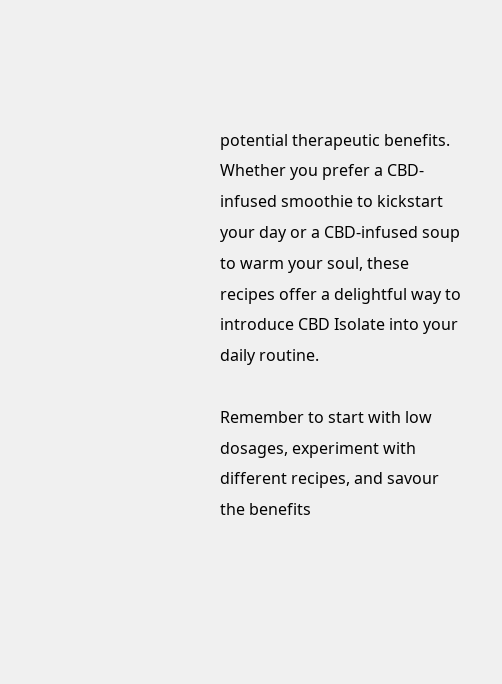potential therapeutic benefits. Whether you prefer a CBD-infused smoothie to kickstart your day or a CBD-infused soup to warm your soul, these recipes offer a delightful way to introduce CBD Isolate into your daily routine.

Remember to start with low dosages, experiment with different recipes, and savour the benefits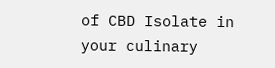of CBD Isolate in your culinary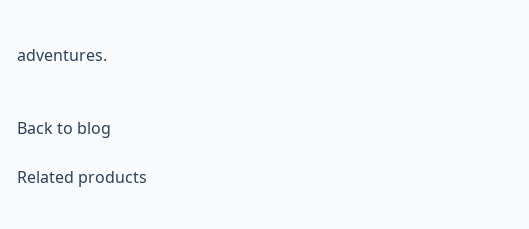adventures.


Back to blog

Related products